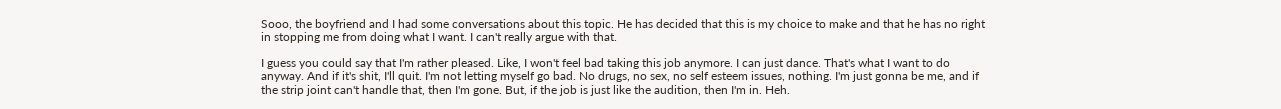Sooo, the boyfriend and I had some conversations about this topic. He has decided that this is my choice to make and that he has no right in stopping me from doing what I want. I can't really argue with that.

I guess you could say that I'm rather pleased. Like, I won't feel bad taking this job anymore. I can just dance. That's what I want to do anyway. And if it's shit, I'll quit. I'm not letting myself go bad. No drugs, no sex, no self esteem issues, nothing. I'm just gonna be me, and if the strip joint can't handle that, then I'm gone. But, if the job is just like the audition, then I'm in. Heh.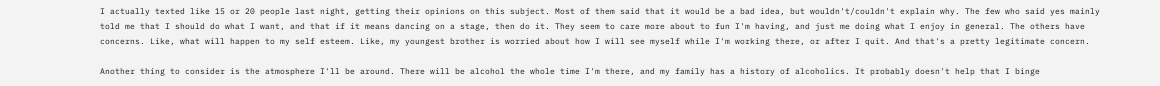I actually texted like 15 or 20 people last night, getting their opinions on this subject. Most of them said that it would be a bad idea, but wouldn't/couldn't explain why. The few who said yes mainly told me that I should do what I want, and that if it means dancing on a stage, then do it. They seem to care more about to fun I'm having, and just me doing what I enjoy in general. The others have concerns. Like, what will happen to my self esteem. Like, my youngest brother is worried about how I will see myself while I'm working there, or after I quit. And that's a pretty legitimate concern.

Another thing to consider is the atmosphere I'll be around. There will be alcohol the whole time I'm there, and my family has a history of alcoholics. It probably doesn't help that I binge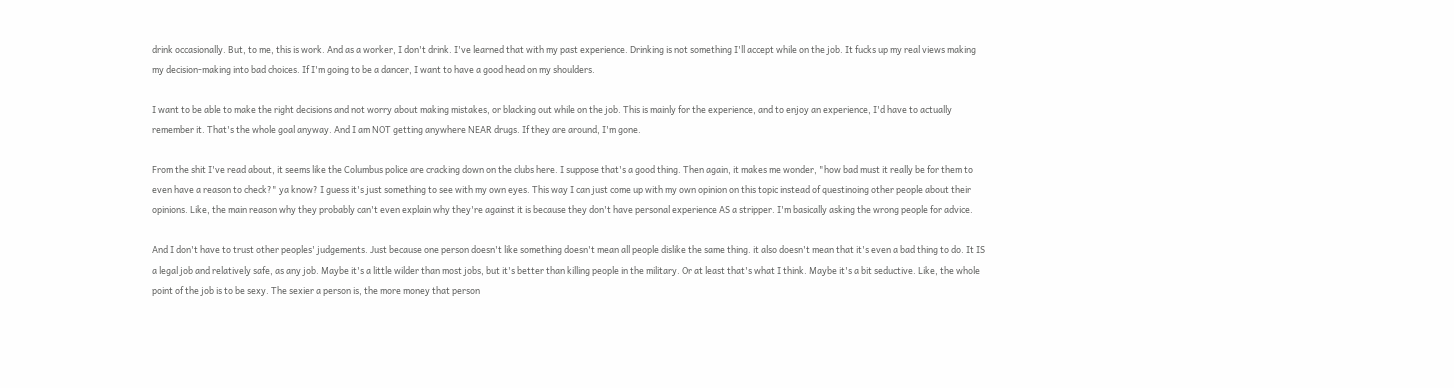drink occasionally. But, to me, this is work. And as a worker, I don't drink. I've learned that with my past experience. Drinking is not something I'll accept while on the job. It fucks up my real views making my decision-making into bad choices. If I'm going to be a dancer, I want to have a good head on my shoulders.

I want to be able to make the right decisions and not worry about making mistakes, or blacking out while on the job. This is mainly for the experience, and to enjoy an experience, I'd have to actually remember it. That's the whole goal anyway. And I am NOT getting anywhere NEAR drugs. If they are around, I'm gone.

From the shit I've read about, it seems like the Columbus police are cracking down on the clubs here. I suppose that's a good thing. Then again, it makes me wonder, "how bad must it really be for them to even have a reason to check?" ya know? I guess it's just something to see with my own eyes. This way I can just come up with my own opinion on this topic instead of questinoing other people about their opinions. Like, the main reason why they probably can't even explain why they're against it is because they don't have personal experience AS a stripper. I'm basically asking the wrong people for advice.

And I don't have to trust other peoples' judgements. Just because one person doesn't like something doesn't mean all people dislike the same thing. it also doesn't mean that it's even a bad thing to do. It IS a legal job and relatively safe, as any job. Maybe it's a little wilder than most jobs, but it's better than killing people in the military. Or at least that's what I think. Maybe it's a bit seductive. Like, the whole point of the job is to be sexy. The sexier a person is, the more money that person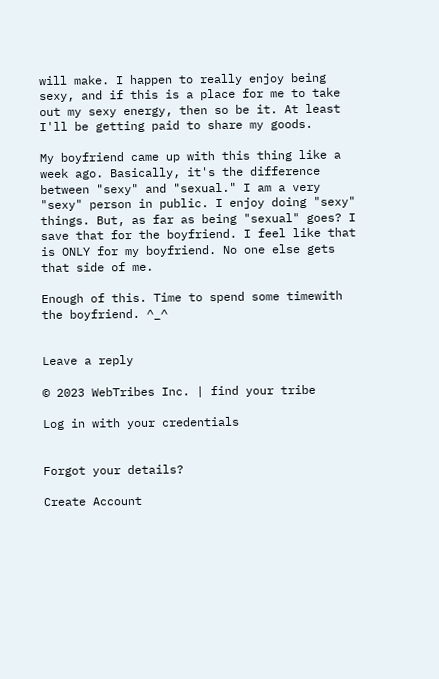will make. I happen to really enjoy being sexy, and if this is a place for me to take out my sexy energy, then so be it. At least I'll be getting paid to share my goods.

My boyfriend came up with this thing like a week ago. Basically, it's the difference between "sexy" and "sexual." I am a very "sexy" person in public. I enjoy doing "sexy" things. But, as far as being "sexual" goes? I save that for the boyfriend. I feel like that is ONLY for my boyfriend. No one else gets that side of me.

Enough of this. Time to spend some timewith the boyfriend. ^_^


Leave a reply

© 2023 WebTribes Inc. | find your tribe

Log in with your credentials


Forgot your details?

Create Account